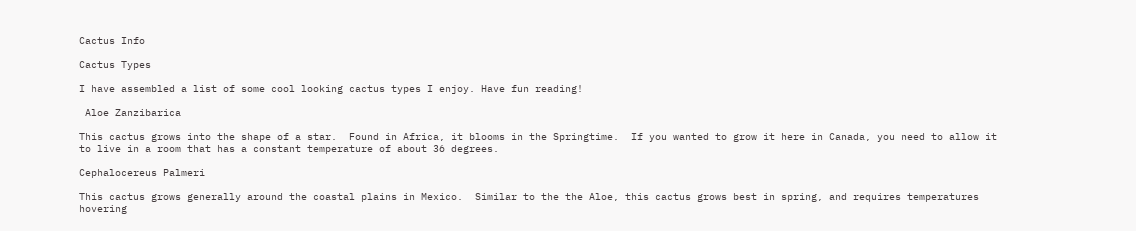Cactus Info

Cactus Types

I have assembled a list of some cool looking cactus types I enjoy. Have fun reading!

 Aloe Zanzibarica

This cactus grows into the shape of a star.  Found in Africa, it blooms in the Springtime.  If you wanted to grow it here in Canada, you need to allow it to live in a room that has a constant temperature of about 36 degrees.

Cephalocereus Palmeri

This cactus grows generally around the coastal plains in Mexico.  Similar to the the Aloe, this cactus grows best in spring, and requires temperatures hovering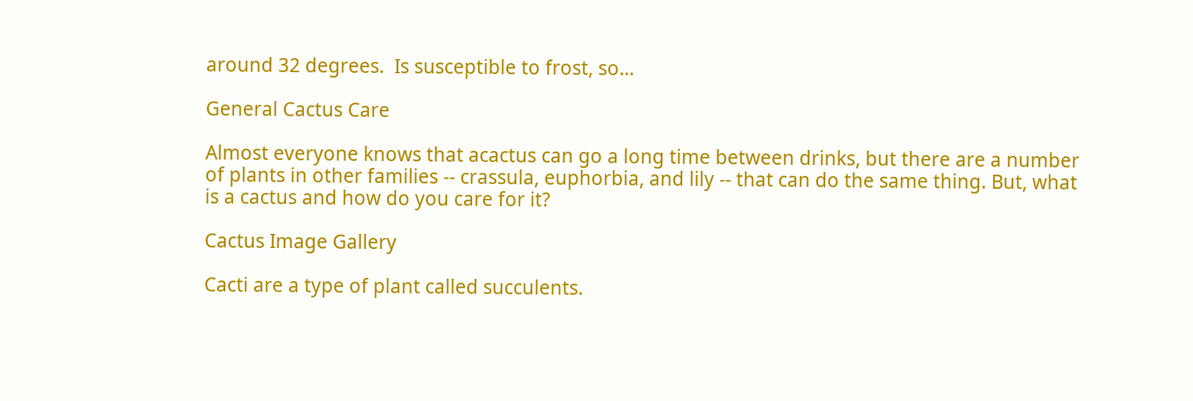around 32 degrees.  Is susceptible to frost, so...

General Cactus Care

Almost everyone knows that acactus can go a long time between drinks, but there are a number of plants in other families -- crassula, euphorbia, and lily -- that can do the same thing. But, what is a cactus and how do you care for it?

Cactus Image Gallery

Cacti are a type of plant called succulents.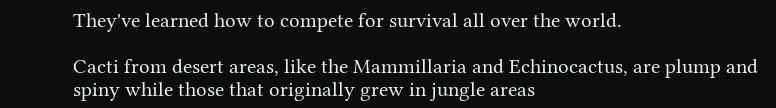They've learned how to compete for survival all over the world.

Cacti from desert areas, like the Mammillaria and Echinocactus, are plump and spiny while those that originally grew in jungle areas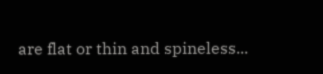are flat or thin and spineless...